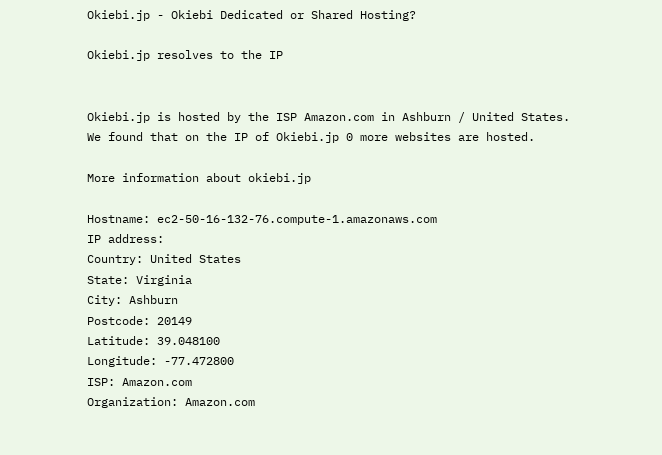Okiebi.jp - Okiebi Dedicated or Shared Hosting?

Okiebi.jp resolves to the IP


Okiebi.jp is hosted by the ISP Amazon.com in Ashburn / United States.
We found that on the IP of Okiebi.jp 0 more websites are hosted.

More information about okiebi.jp

Hostname: ec2-50-16-132-76.compute-1.amazonaws.com
IP address:
Country: United States
State: Virginia
City: Ashburn
Postcode: 20149
Latitude: 39.048100
Longitude: -77.472800
ISP: Amazon.com
Organization: Amazon.com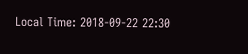Local Time: 2018-09-22 22:30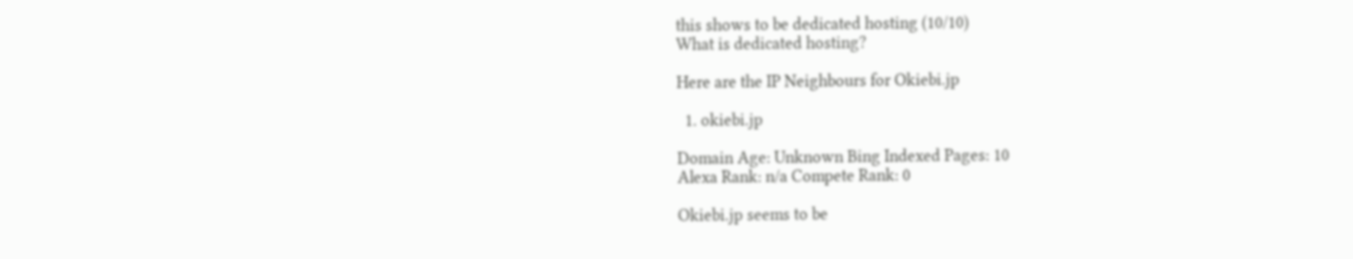this shows to be dedicated hosting (10/10)
What is dedicated hosting?

Here are the IP Neighbours for Okiebi.jp

  1. okiebi.jp

Domain Age: Unknown Bing Indexed Pages: 10
Alexa Rank: n/a Compete Rank: 0

Okiebi.jp seems to be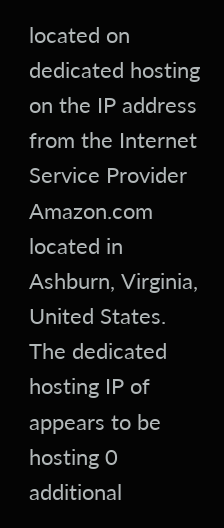located on dedicated hosting on the IP address from the Internet Service Provider Amazon.com located in Ashburn, Virginia, United States. The dedicated hosting IP of appears to be hosting 0 additional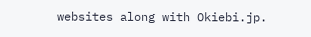websites along with Okiebi.jp.